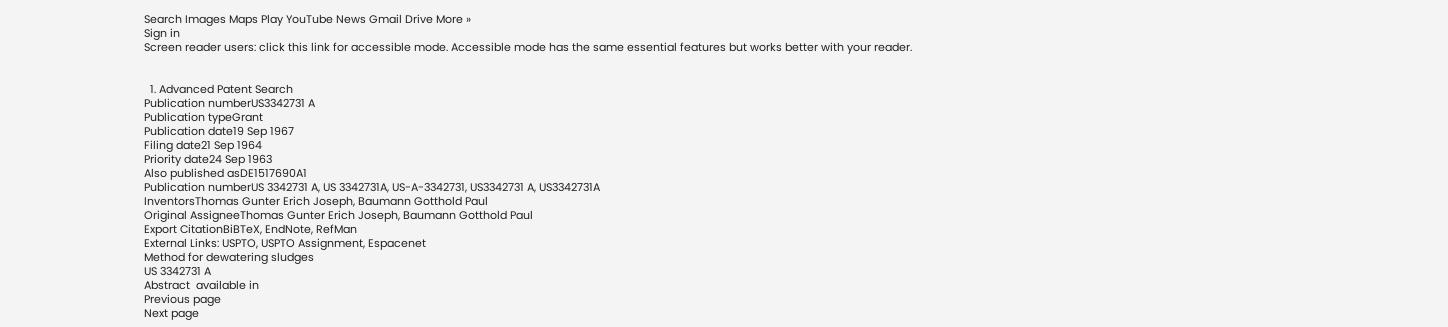Search Images Maps Play YouTube News Gmail Drive More »
Sign in
Screen reader users: click this link for accessible mode. Accessible mode has the same essential features but works better with your reader.


  1. Advanced Patent Search
Publication numberUS3342731 A
Publication typeGrant
Publication date19 Sep 1967
Filing date21 Sep 1964
Priority date24 Sep 1963
Also published asDE1517690A1
Publication numberUS 3342731 A, US 3342731A, US-A-3342731, US3342731 A, US3342731A
InventorsThomas Gunter Erich Joseph, Baumann Gotthold Paul
Original AssigneeThomas Gunter Erich Joseph, Baumann Gotthold Paul
Export CitationBiBTeX, EndNote, RefMan
External Links: USPTO, USPTO Assignment, Espacenet
Method for dewatering sludges
US 3342731 A
Abstract  available in
Previous page
Next page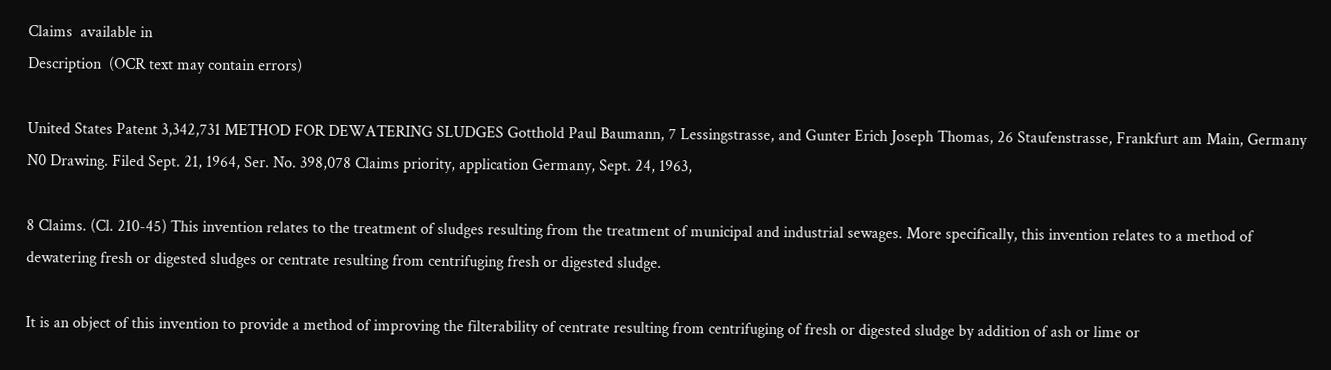Claims  available in
Description  (OCR text may contain errors)

United States Patent 3,342,731 METHOD FOR DEWATERING SLUDGES Gotthold Paul Baumann, 7 Lessingstrasse, and Gunter Erich Joseph Thomas, 26 Staufenstrasse, Frankfurt am Main, Germany N0 Drawing. Filed Sept. 21, 1964, Ser. No. 398,078 Claims priority, application Germany, Sept. 24, 1963,

8 Claims. (Cl. 210-45) This invention relates to the treatment of sludges resulting from the treatment of municipal and industrial sewages. More specifically, this invention relates to a method of dewatering fresh or digested sludges or centrate resulting from centrifuging fresh or digested sludge.

It is an object of this invention to provide a method of improving the filterability of centrate resulting from centrifuging of fresh or digested sludge by addition of ash or lime or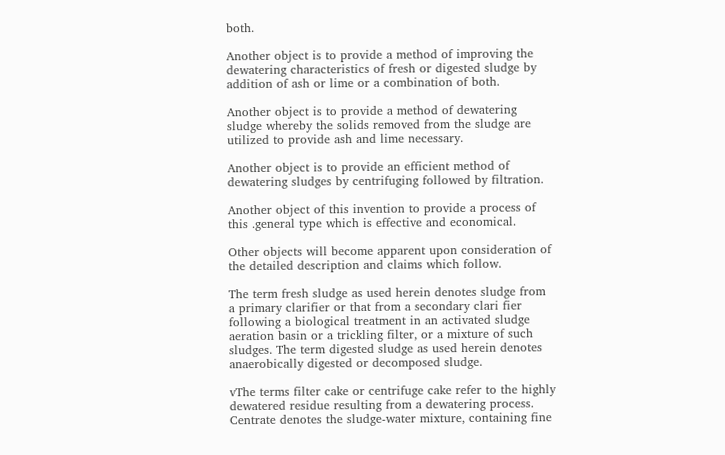both.

Another object is to provide a method of improving the dewatering characteristics of fresh or digested sludge by addition of ash or lime or a combination of both.

Another object is to provide a method of dewatering sludge whereby the solids removed from the sludge are utilized to provide ash and lime necessary.

Another object is to provide an efficient method of dewatering sludges by centrifuging followed by filtration.

Another object of this invention to provide a process of this .general type which is effective and economical.

Other objects will become apparent upon consideration of the detailed description and claims which follow.

The term fresh sludge as used herein denotes sludge from a primary clarifier or that from a secondary clari fier following a biological treatment in an activated sludge aeration basin or a trickling filter, or a mixture of such sludges. The term digested sludge as used herein denotes anaerobically digested or decomposed sludge.

vThe terms filter cake or centrifuge cake refer to the highly dewatered residue resulting from a dewatering process. Centrate denotes the sludge-water mixture, containing fine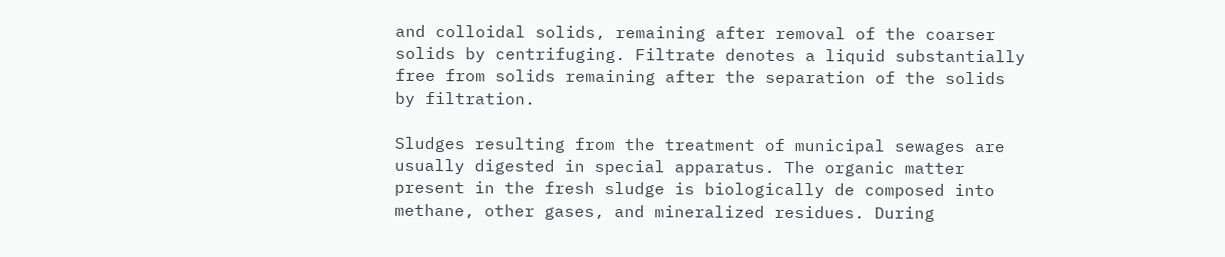and colloidal solids, remaining after removal of the coarser solids by centrifuging. Filtrate denotes a liquid substantially free from solids remaining after the separation of the solids by filtration.

Sludges resulting from the treatment of municipal sewages are usually digested in special apparatus. The organic matter present in the fresh sludge is biologically de composed into methane, other gases, and mineralized residues. During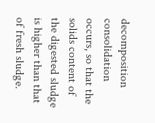decomposition consolidation occurs, so that the solids content of the digested sludge is higher than that of fresh sludge.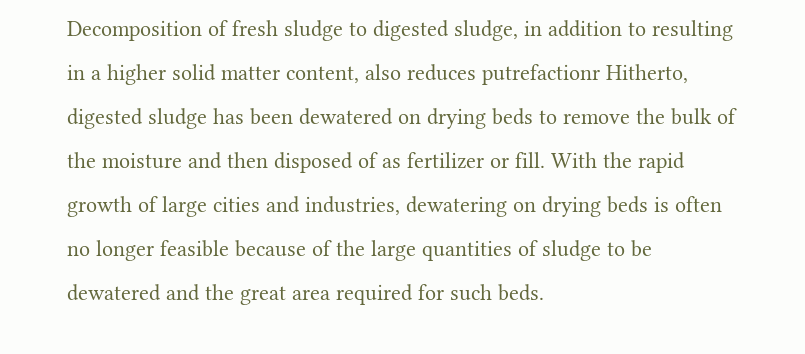Decomposition of fresh sludge to digested sludge, in addition to resulting in a higher solid matter content, also reduces putrefactionr Hitherto, digested sludge has been dewatered on drying beds to remove the bulk of the moisture and then disposed of as fertilizer or fill. With the rapid growth of large cities and industries, dewatering on drying beds is often no longer feasible because of the large quantities of sludge to be dewatered and the great area required for such beds.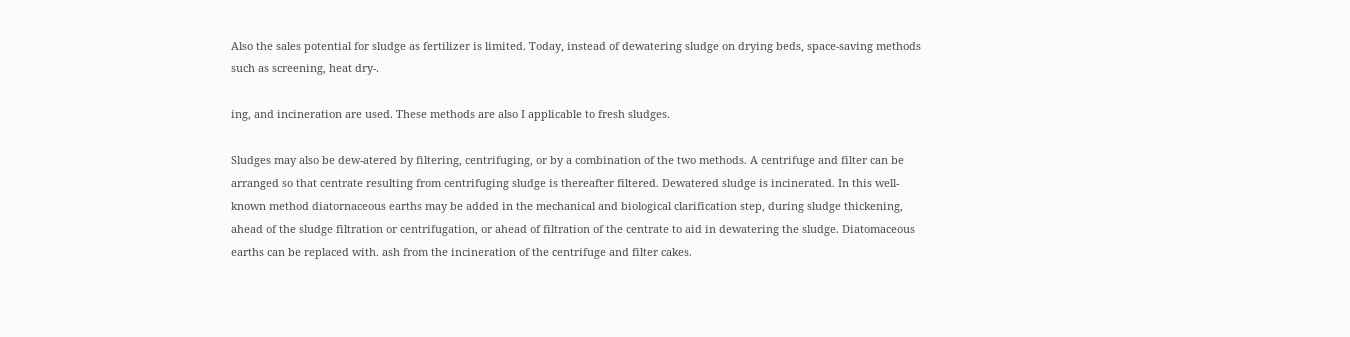Also the sales potential for sludge as fertilizer is limited. Today, instead of dewatering sludge on drying beds, space-saving methods such as screening, heat dry-.

ing, and incineration are used. These methods are also I applicable to fresh sludges.

Sludges may also be dew-atered by filtering, centrifuging, or by a combination of the two methods. A centrifuge and filter can be arranged so that centrate resulting from centrifuging sludge is thereafter filtered. Dewatered sludge is incinerated. In this well-known method diatornaceous earths may be added in the mechanical and biological clarification step, during sludge thickening, ahead of the sludge filtration or centrifugation, or ahead of filtration of the centrate to aid in dewatering the sludge. Diatomaceous earths can be replaced with. ash from the incineration of the centrifuge and filter cakes.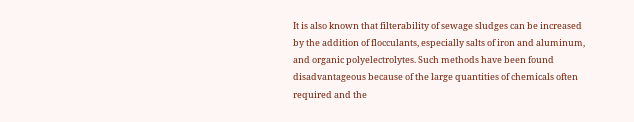It is also known that filterability of sewage sludges can be increased by the addition of flocculants, especially salts of iron and aluminum, and organic polyelectrolytes. Such methods have been found disadvantageous because of the large quantities of chemicals often required and the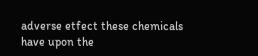adverse etfect these chemicals have upon the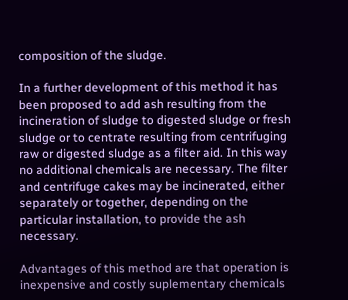composition of the sludge.

In a further development of this method it has been proposed to add ash resulting from the incineration of sludge to digested sludge or fresh sludge or to centrate resulting from centrifuging raw or digested sludge as a filter aid. In this way no additional chemicals are necessary. The filter and centrifuge cakes may be incinerated, either separately or together, depending on the particular installation, to provide the ash necessary.

Advantages of this method are that operation is inexpensive and costly suplementary chemicals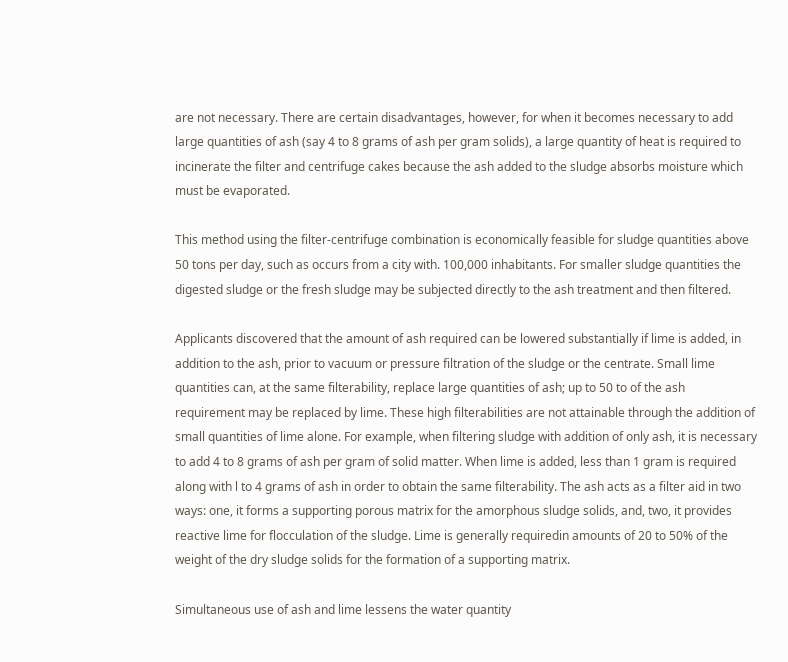are not necessary. There are certain disadvantages, however, for when it becomes necessary to add large quantities of ash (say 4 to 8 grams of ash per gram solids), a large quantity of heat is required to incinerate the filter and centrifuge cakes because the ash added to the sludge absorbs moisture which must be evaporated.

This method using the filter-centrifuge combination is economically feasible for sludge quantities above 50 tons per day, such as occurs from a city with. 100,000 inhabitants. For smaller sludge quantities the digested sludge or the fresh sludge may be subjected directly to the ash treatment and then filtered.

Applicants discovered that the amount of ash required can be lowered substantially if lime is added, in addition to the ash, prior to vacuum or pressure filtration of the sludge or the centrate. Small lime quantities can, at the same filterability, replace large quantities of ash; up to 50 to of the ash requirement may be replaced by lime. These high filterabilities are not attainable through the addition of small quantities of lime alone. For example, when filtering sludge with addition of only ash, it is necessary to add 4 to 8 grams of ash per gram of solid matter. When lime is added, less than 1 gram is required along with l to 4 grams of ash in order to obtain the same filterability. The ash acts as a filter aid in two ways: one, it forms a supporting porous matrix for the amorphous sludge solids, and, two, it provides reactive lime for flocculation of the sludge. Lime is generally requiredin amounts of 20 to 50% of the weight of the dry sludge solids for the formation of a supporting matrix.

Simultaneous use of ash and lime lessens the water quantity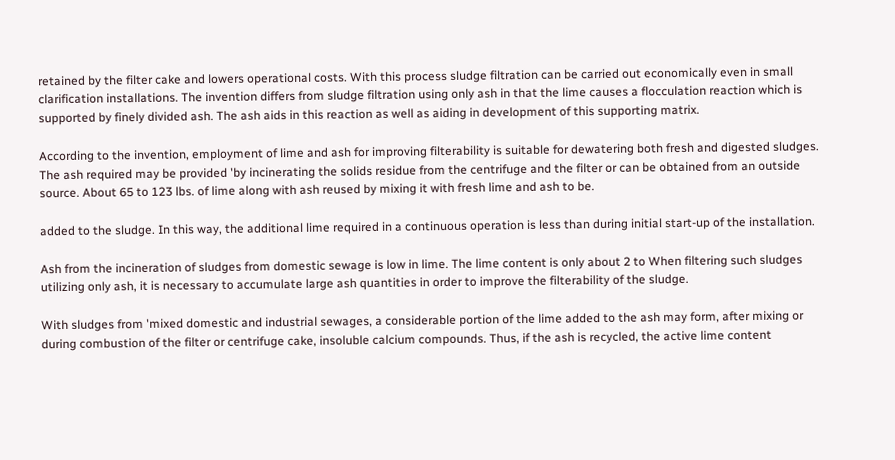retained by the filter cake and lowers operational costs. With this process sludge filtration can be carried out economically even in small clarification installations. The invention differs from sludge filtration using only ash in that the lime causes a flocculation reaction which is supported by finely divided ash. The ash aids in this reaction as well as aiding in development of this supporting matrix.

According to the invention, employment of lime and ash for improving filterability is suitable for dewatering both fresh and digested sludges. The ash required may be provided 'by incinerating the solids residue from the centrifuge and the filter or can be obtained from an outside source. About 65 to 123 lbs. of lime along with ash reused by mixing it with fresh lime and ash to be.

added to the sludge. In this way, the additional lime required in a continuous operation is less than during initial start-up of the installation.

Ash from the incineration of sludges from domestic sewage is low in lime. The lime content is only about 2 to When filtering such sludges utilizing only ash, it is necessary to accumulate large ash quantities in order to improve the filterability of the sludge.

With sludges from 'mixed domestic and industrial sewages, a considerable portion of the lime added to the ash may form, after mixing or during combustion of the filter or centrifuge cake, insoluble calcium compounds. Thus, if the ash is recycled, the active lime content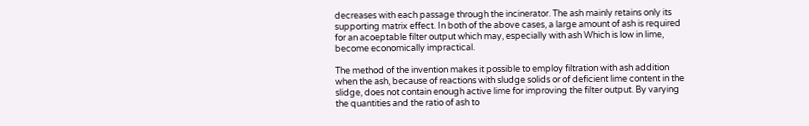decreases with each passage through the incinerator. The ash mainly retains only its supporting matrix effect. In both of the above cases, a large amount of ash is required for an acoeptable filter output which may, especially with ash Which is low in lime, become economically impractical.

The method of the invention makes it possible to employ filtration with ash addition when the ash, because of reactions with sludge solids or of deficient lime content in the slidge, does not contain enough active lime for improving the filter output. By varying the quantities and the ratio of ash to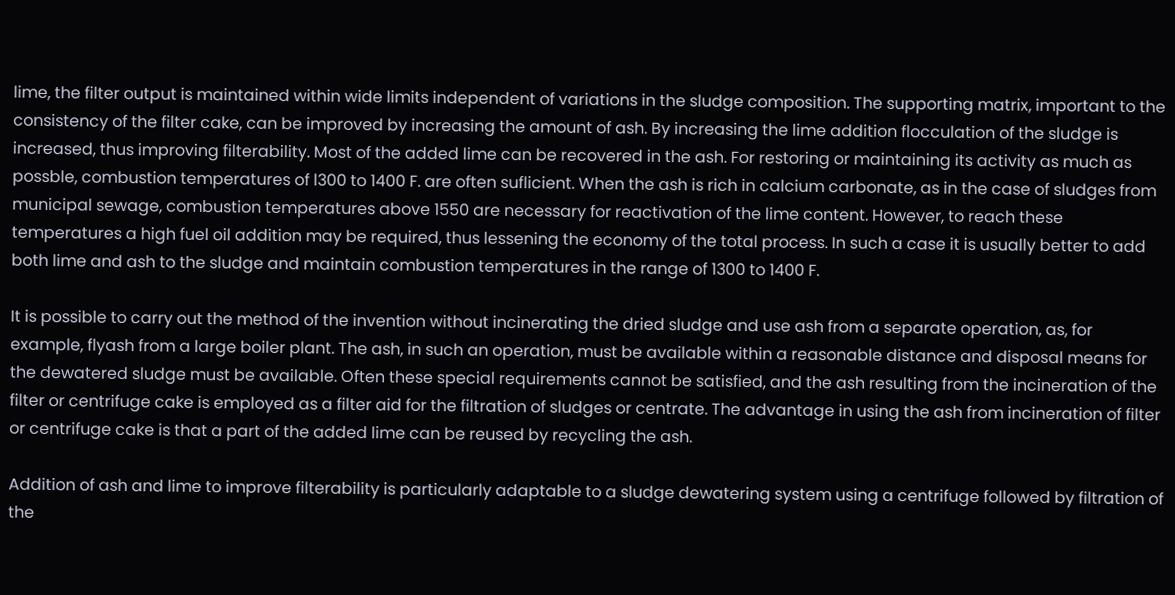lime, the filter output is maintained within wide limits independent of variations in the sludge composition. The supporting matrix, important to the consistency of the filter cake, can be improved by increasing the amount of ash. By increasing the lime addition flocculation of the sludge is increased, thus improving filterability. Most of the added lime can be recovered in the ash. For restoring or maintaining its activity as much as possble, combustion temperatures of l300 to 1400 F. are often suflicient. When the ash is rich in calcium carbonate, as in the case of sludges from municipal sewage, combustion temperatures above 1550 are necessary for reactivation of the lime content. However, to reach these temperatures a high fuel oil addition may be required, thus lessening the economy of the total process. In such a case it is usually better to add both lime and ash to the sludge and maintain combustion temperatures in the range of 1300 to 1400 F.

It is possible to carry out the method of the invention without incinerating the dried sludge and use ash from a separate operation, as, for example, flyash from a large boiler plant. The ash, in such an operation, must be available within a reasonable distance and disposal means for the dewatered sludge must be available. Often these special requirements cannot be satisfied, and the ash resulting from the incineration of the filter or centrifuge cake is employed as a filter aid for the filtration of sludges or centrate. The advantage in using the ash from incineration of filter or centrifuge cake is that a part of the added lime can be reused by recycling the ash.

Addition of ash and lime to improve filterability is particularly adaptable to a sludge dewatering system using a centrifuge followed by filtration of the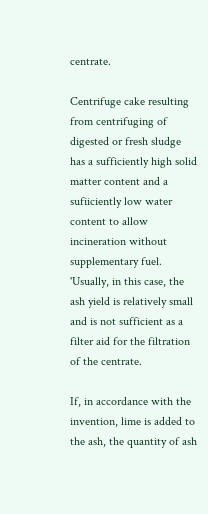centrate.

Centrifuge cake resulting from centrifuging of digested or fresh sludge has a sufficiently high solid matter content and a sufiiciently low water content to allow incineration without supplementary fuel. 'Usually, in this case, the ash yield is relatively small and is not sufficient as a filter aid for the filtration of the centrate.

If, in accordance with the invention, lime is added to the ash, the quantity of ash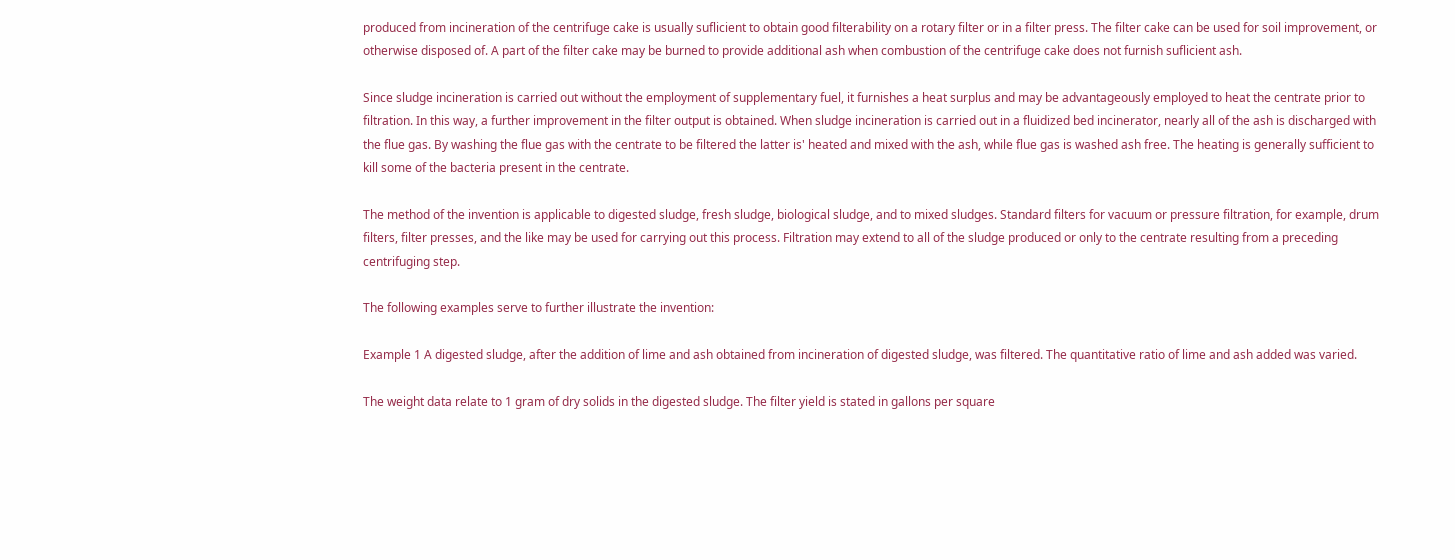produced from incineration of the centrifuge cake is usually suflicient to obtain good filterability on a rotary filter or in a filter press. The filter cake can be used for soil improvement, or otherwise disposed of. A part of the filter cake may be burned to provide additional ash when combustion of the centrifuge cake does not furnish suflicient ash.

Since sludge incineration is carried out without the employment of supplementary fuel, it furnishes a heat surplus and may be advantageously employed to heat the centrate prior to filtration. In this way, a further improvement in the filter output is obtained. When sludge incineration is carried out in a fluidized bed incinerator, nearly all of the ash is discharged with the flue gas. By washing the flue gas with the centrate to be filtered the latter is' heated and mixed with the ash, while flue gas is washed ash free. The heating is generally sufficient to kill some of the bacteria present in the centrate.

The method of the invention is applicable to digested sludge, fresh sludge, biological sludge, and to mixed sludges. Standard filters for vacuum or pressure filtration, for example, drum filters, filter presses, and the like may be used for carrying out this process. Filtration may extend to all of the sludge produced or only to the centrate resulting from a preceding centrifuging step.

The following examples serve to further illustrate the invention:

Example 1 A digested sludge, after the addition of lime and ash obtained from incineration of digested sludge, was filtered. The quantitative ratio of lime and ash added was varied.

The weight data relate to 1 gram of dry solids in the digested sludge. The filter yield is stated in gallons per square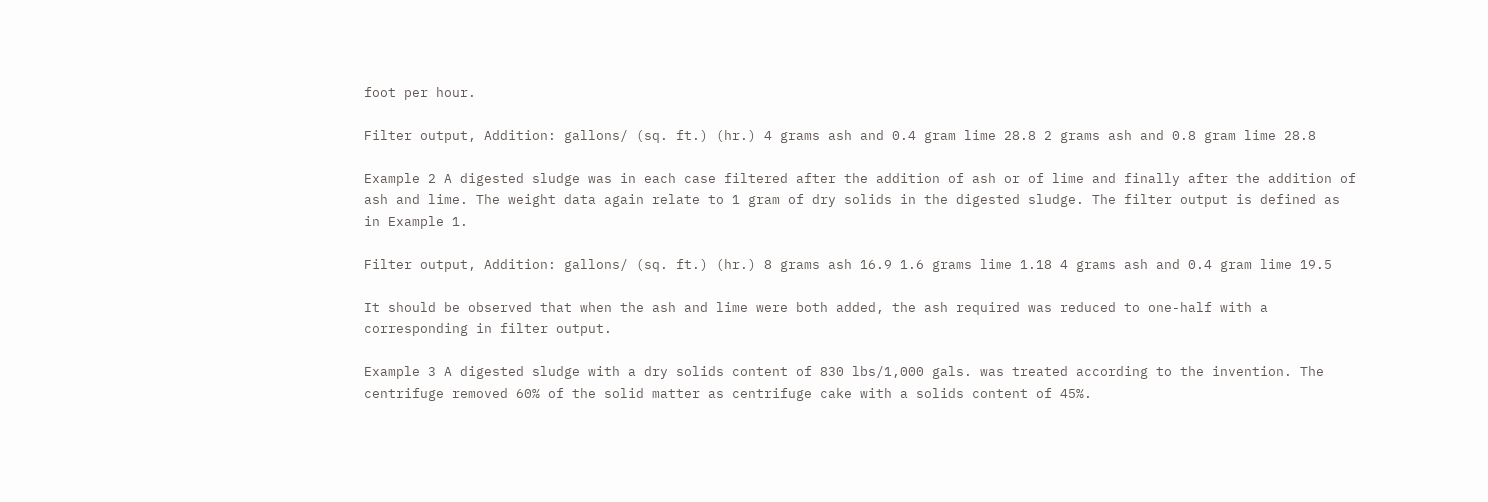foot per hour.

Filter output, Addition: gallons/ (sq. ft.) (hr.) 4 grams ash and 0.4 gram lime 28.8 2 grams ash and 0.8 gram lime 28.8

Example 2 A digested sludge was in each case filtered after the addition of ash or of lime and finally after the addition of ash and lime. The weight data again relate to 1 gram of dry solids in the digested sludge. The filter output is defined as in Example 1.

Filter output, Addition: gallons/ (sq. ft.) (hr.) 8 grams ash 16.9 1.6 grams lime 1.18 4 grams ash and 0.4 gram lime 19.5

It should be observed that when the ash and lime were both added, the ash required was reduced to one-half with a corresponding in filter output.

Example 3 A digested sludge with a dry solids content of 830 lbs/1,000 gals. was treated according to the invention. The centrifuge removed 60% of the solid matter as centrifuge cake with a solids content of 45%.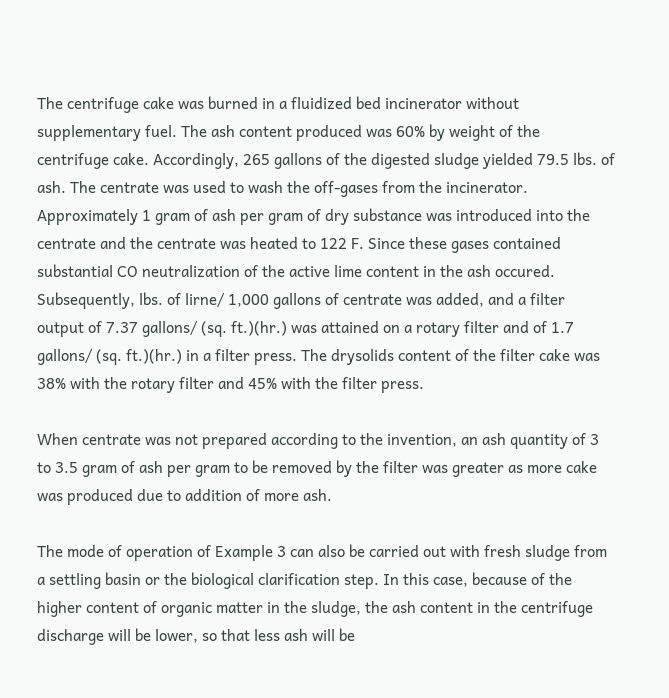The centrifuge cake was burned in a fluidized bed incinerator without supplementary fuel. The ash content produced was 60% by weight of the centrifuge cake. Accordingly, 265 gallons of the digested sludge yielded 79.5 lbs. of ash. The centrate was used to wash the off-gases from the incinerator. Approximately 1 gram of ash per gram of dry substance was introduced into the centrate and the centrate was heated to 122 F. Since these gases contained substantial CO neutralization of the active lime content in the ash occured. Subsequently, lbs. of lirne/ 1,000 gallons of centrate was added, and a filter output of 7.37 gallons/ (sq. ft.)(hr.) was attained on a rotary filter and of 1.7 gallons/ (sq. ft.)(hr.) in a filter press. The drysolids content of the filter cake was 38% with the rotary filter and 45% with the filter press.

When centrate was not prepared according to the invention, an ash quantity of 3 to 3.5 gram of ash per gram to be removed by the filter was greater as more cake was produced due to addition of more ash.

The mode of operation of Example 3 can also be carried out with fresh sludge from a settling basin or the biological clarification step. In this case, because of the higher content of organic matter in the sludge, the ash content in the centrifuge discharge will be lower, so that less ash will be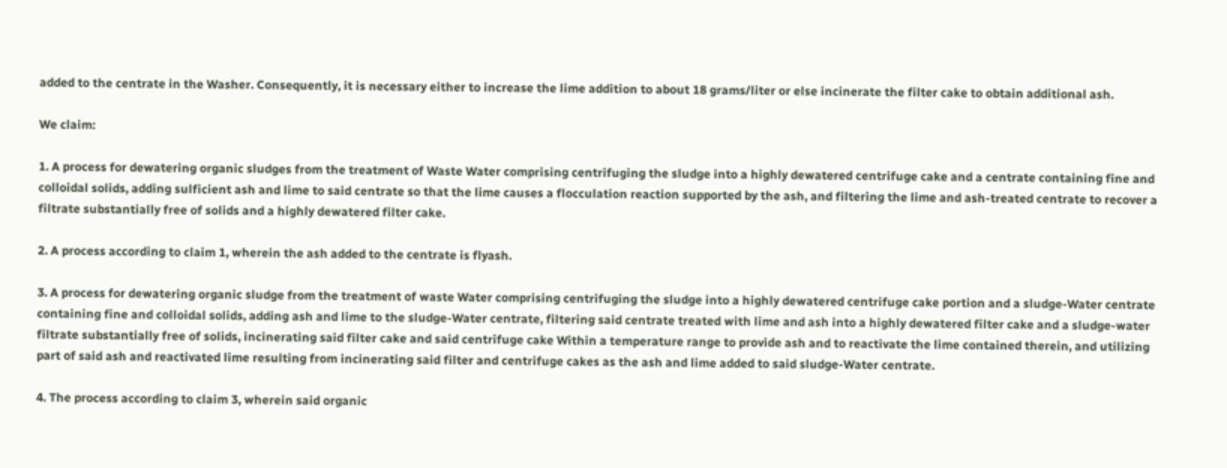added to the centrate in the Washer. Consequently, it is necessary either to increase the lime addition to about 18 grams/liter or else incinerate the filter cake to obtain additional ash.

We claim:

1. A process for dewatering organic sludges from the treatment of Waste Water comprising centrifuging the sludge into a highly dewatered centrifuge cake and a centrate containing fine and colloidal solids, adding sulficient ash and lime to said centrate so that the lime causes a flocculation reaction supported by the ash, and filtering the lime and ash-treated centrate to recover a filtrate substantially free of solids and a highly dewatered filter cake.

2. A process according to claim 1, wherein the ash added to the centrate is flyash.

3. A process for dewatering organic sludge from the treatment of waste Water comprising centrifuging the sludge into a highly dewatered centrifuge cake portion and a sludge-Water centrate containing fine and colloidal solids, adding ash and lime to the sludge-Water centrate, filtering said centrate treated with lime and ash into a highly dewatered filter cake and a sludge-water filtrate substantially free of solids, incinerating said filter cake and said centrifuge cake Within a temperature range to provide ash and to reactivate the lime contained therein, and utilizing part of said ash and reactivated lime resulting from incinerating said filter and centrifuge cakes as the ash and lime added to said sludge-Water centrate.

4. The process according to claim 3, wherein said organic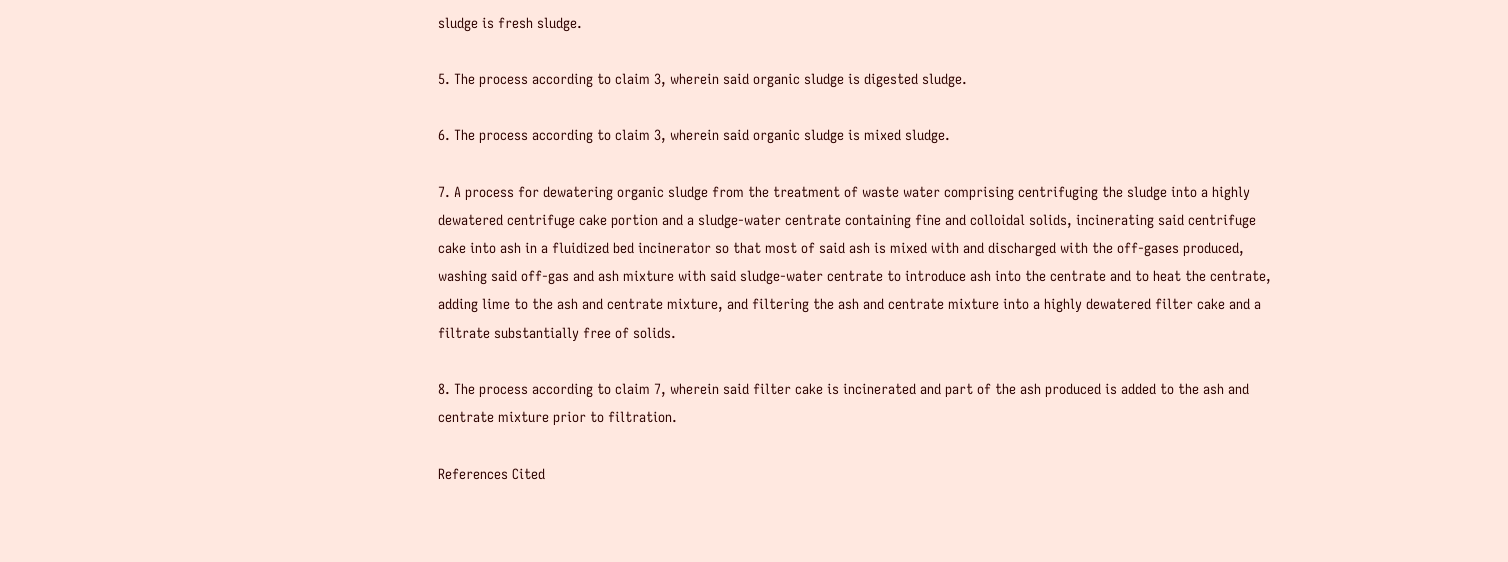sludge is fresh sludge.

5. The process according to claim 3, wherein said organic sludge is digested sludge.

6. The process according to claim 3, wherein said organic sludge is mixed sludge.

7. A process for dewatering organic sludge from the treatment of waste water comprising centrifuging the sludge into a highly dewatered centrifuge cake portion and a sludge-water centrate containing fine and colloidal solids, incinerating said centrifuge cake into ash in a fluidized bed incinerator so that most of said ash is mixed with and discharged with the off-gases produced, washing said off-gas and ash mixture with said sludge-water centrate to introduce ash into the centrate and to heat the centrate, adding lime to the ash and centrate mixture, and filtering the ash and centrate mixture into a highly dewatered filter cake and a filtrate substantially free of solids.

8. The process according to claim 7, wherein said filter cake is incinerated and part of the ash produced is added to the ash and centrate mixture prior to filtration.

References Cited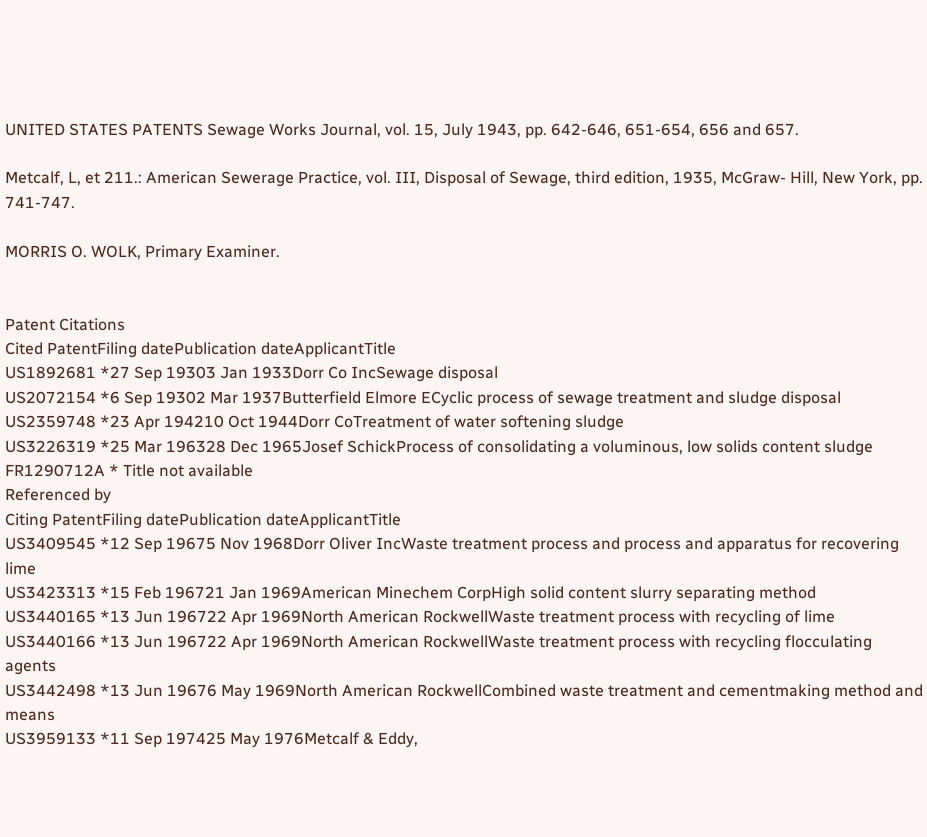UNITED STATES PATENTS Sewage Works Journal, vol. 15, July 1943, pp. 642-646, 651-654, 656 and 657.

Metcalf, L, et 211.: American Sewerage Practice, vol. III, Disposal of Sewage, third edition, 1935, McGraw- Hill, New York, pp. 741-747.

MORRIS O. WOLK, Primary Examiner.


Patent Citations
Cited PatentFiling datePublication dateApplicantTitle
US1892681 *27 Sep 19303 Jan 1933Dorr Co IncSewage disposal
US2072154 *6 Sep 19302 Mar 1937Butterfield Elmore ECyclic process of sewage treatment and sludge disposal
US2359748 *23 Apr 194210 Oct 1944Dorr CoTreatment of water softening sludge
US3226319 *25 Mar 196328 Dec 1965Josef SchickProcess of consolidating a voluminous, low solids content sludge
FR1290712A * Title not available
Referenced by
Citing PatentFiling datePublication dateApplicantTitle
US3409545 *12 Sep 19675 Nov 1968Dorr Oliver IncWaste treatment process and process and apparatus for recovering lime
US3423313 *15 Feb 196721 Jan 1969American Minechem CorpHigh solid content slurry separating method
US3440165 *13 Jun 196722 Apr 1969North American RockwellWaste treatment process with recycling of lime
US3440166 *13 Jun 196722 Apr 1969North American RockwellWaste treatment process with recycling flocculating agents
US3442498 *13 Jun 19676 May 1969North American RockwellCombined waste treatment and cementmaking method and means
US3959133 *11 Sep 197425 May 1976Metcalf & Eddy,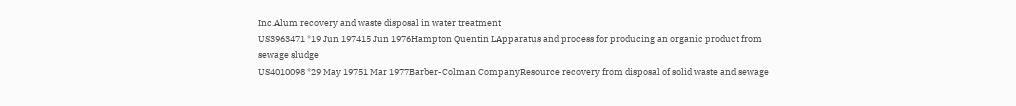Inc.Alum recovery and waste disposal in water treatment
US3963471 *19 Jun 197415 Jun 1976Hampton Quentin LApparatus and process for producing an organic product from sewage sludge
US4010098 *29 May 19751 Mar 1977Barber-Colman CompanyResource recovery from disposal of solid waste and sewage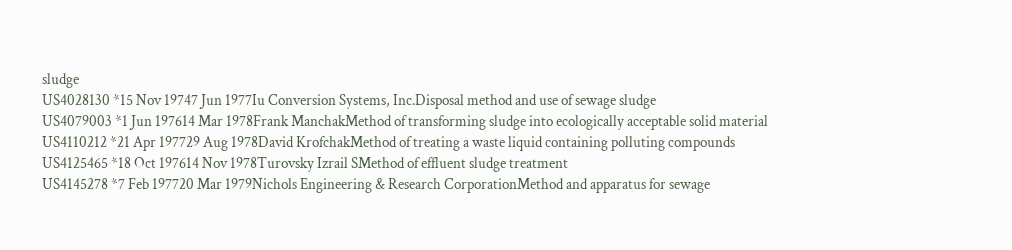sludge
US4028130 *15 Nov 19747 Jun 1977Iu Conversion Systems, Inc.Disposal method and use of sewage sludge
US4079003 *1 Jun 197614 Mar 1978Frank ManchakMethod of transforming sludge into ecologically acceptable solid material
US4110212 *21 Apr 197729 Aug 1978David KrofchakMethod of treating a waste liquid containing polluting compounds
US4125465 *18 Oct 197614 Nov 1978Turovsky Izrail SMethod of effluent sludge treatment
US4145278 *7 Feb 197720 Mar 1979Nichols Engineering & Research CorporationMethod and apparatus for sewage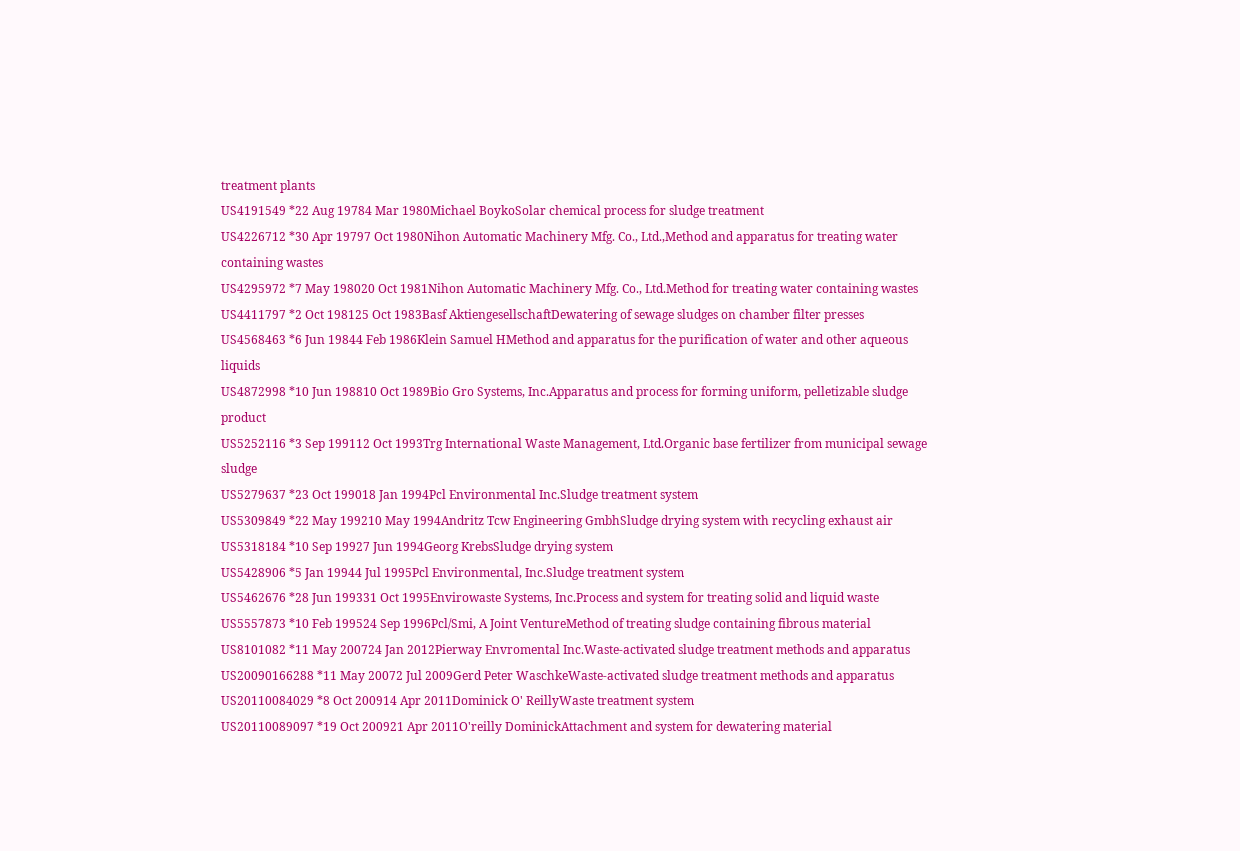treatment plants
US4191549 *22 Aug 19784 Mar 1980Michael BoykoSolar chemical process for sludge treatment
US4226712 *30 Apr 19797 Oct 1980Nihon Automatic Machinery Mfg. Co., Ltd.,Method and apparatus for treating water containing wastes
US4295972 *7 May 198020 Oct 1981Nihon Automatic Machinery Mfg. Co., Ltd.Method for treating water containing wastes
US4411797 *2 Oct 198125 Oct 1983Basf AktiengesellschaftDewatering of sewage sludges on chamber filter presses
US4568463 *6 Jun 19844 Feb 1986Klein Samuel HMethod and apparatus for the purification of water and other aqueous liquids
US4872998 *10 Jun 198810 Oct 1989Bio Gro Systems, Inc.Apparatus and process for forming uniform, pelletizable sludge product
US5252116 *3 Sep 199112 Oct 1993Trg International Waste Management, Ltd.Organic base fertilizer from municipal sewage sludge
US5279637 *23 Oct 199018 Jan 1994Pcl Environmental Inc.Sludge treatment system
US5309849 *22 May 199210 May 1994Andritz Tcw Engineering GmbhSludge drying system with recycling exhaust air
US5318184 *10 Sep 19927 Jun 1994Georg KrebsSludge drying system
US5428906 *5 Jan 19944 Jul 1995Pcl Environmental, Inc.Sludge treatment system
US5462676 *28 Jun 199331 Oct 1995Envirowaste Systems, Inc.Process and system for treating solid and liquid waste
US5557873 *10 Feb 199524 Sep 1996Pcl/Smi, A Joint VentureMethod of treating sludge containing fibrous material
US8101082 *11 May 200724 Jan 2012Pierway Envromental Inc.Waste-activated sludge treatment methods and apparatus
US20090166288 *11 May 20072 Jul 2009Gerd Peter WaschkeWaste-activated sludge treatment methods and apparatus
US20110084029 *8 Oct 200914 Apr 2011Dominick O' ReillyWaste treatment system
US20110089097 *19 Oct 200921 Apr 2011O'reilly DominickAttachment and system for dewatering material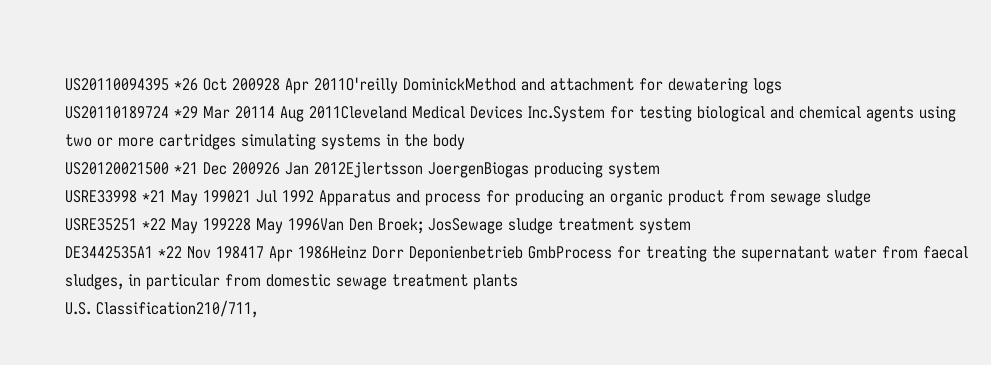US20110094395 *26 Oct 200928 Apr 2011O'reilly DominickMethod and attachment for dewatering logs
US20110189724 *29 Mar 20114 Aug 2011Cleveland Medical Devices Inc.System for testing biological and chemical agents using two or more cartridges simulating systems in the body
US20120021500 *21 Dec 200926 Jan 2012Ejlertsson JoergenBiogas producing system
USRE33998 *21 May 199021 Jul 1992 Apparatus and process for producing an organic product from sewage sludge
USRE35251 *22 May 199228 May 1996Van Den Broek; JosSewage sludge treatment system
DE3442535A1 *22 Nov 198417 Apr 1986Heinz Dorr Deponienbetrieb GmbProcess for treating the supernatant water from faecal sludges, in particular from domestic sewage treatment plants
U.S. Classification210/711,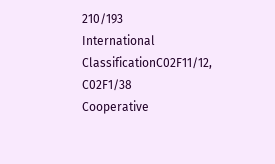210/193
International ClassificationC02F11/12, C02F1/38
Cooperative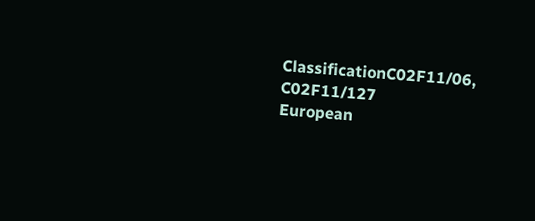ClassificationC02F11/06, C02F11/127
European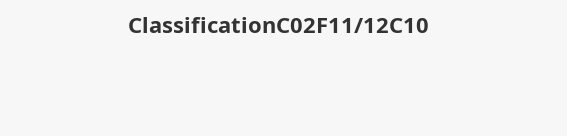ClassificationC02F11/12C10